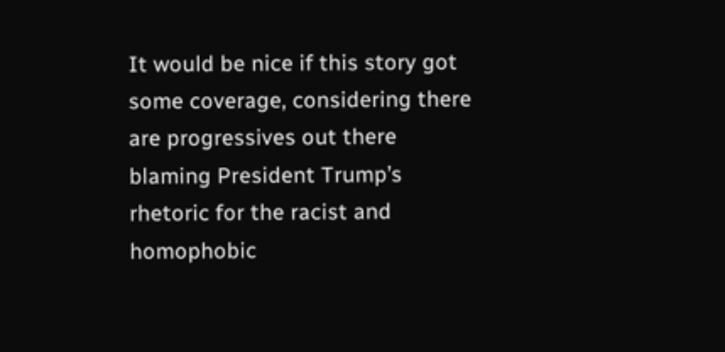It would be nice if this story got some coverage, considering there are progressives out there blaming President Trump’s rhetoric for the racist and homophobic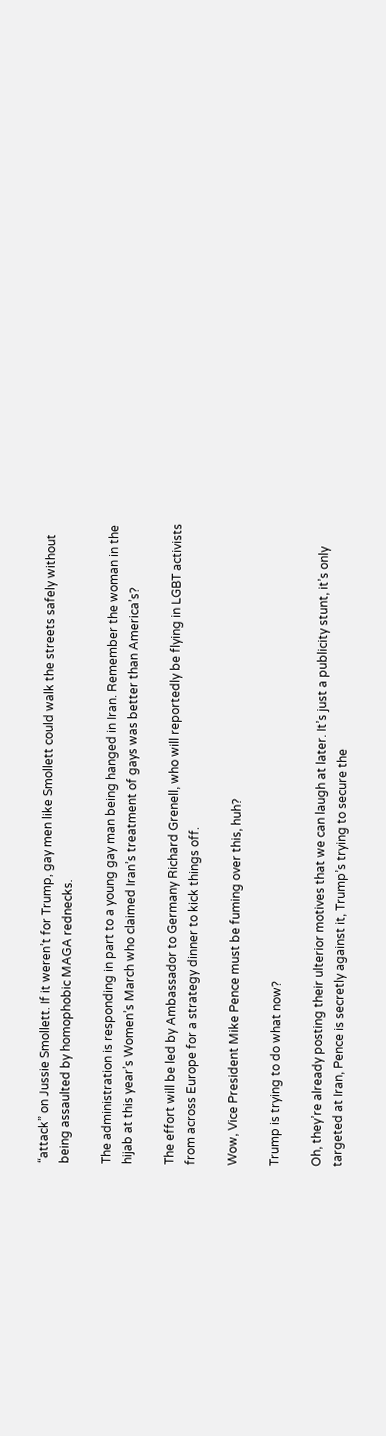“attack” on Jussie Smollett. If it weren’t for Trump, gay men like Smollett could walk the streets safely without being assaulted by homophobic MAGA rednecks.

The administration is responding in part to a young gay man being hanged in Iran. Remember the woman in the hijab at this year’s Women’s March who claimed Iran’s treatment of gays was better than America’s?

The effort will be led by Ambassador to Germany Richard Grenell, who will reportedly be flying in LGBT activists from across Europe for a strategy dinner to kick things off.

Wow, Vice President Mike Pence must be fuming over this, huh?

Trump is trying to do what now?

Oh, they’re already posting their ulterior motives that we can laugh at later. It’s just a publicity stunt, it’s only targeted at Iran, Pence is secretly against it, Trump’s trying to secure the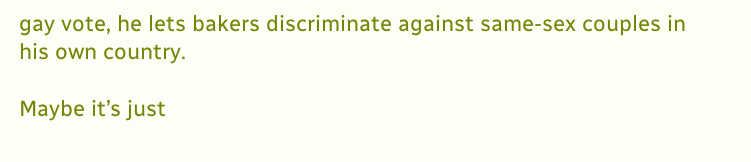gay vote, he lets bakers discriminate against same-sex couples in his own country.

Maybe it’s just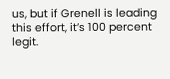us, but if Grenell is leading this effort, it’s 100 percent legit.